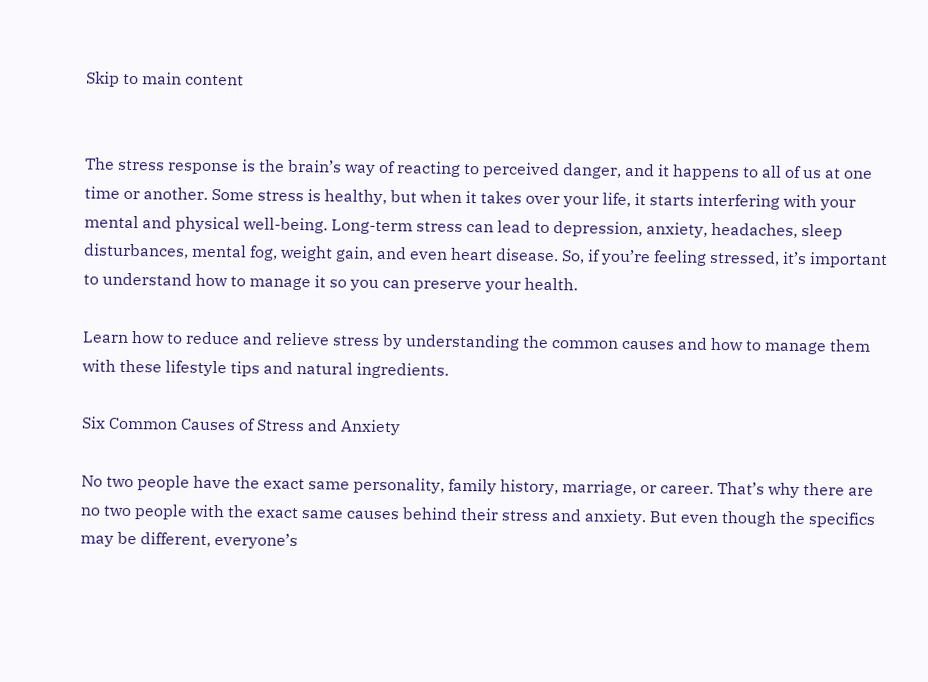Skip to main content


The stress response is the brain’s way of reacting to perceived danger, and it happens to all of us at one time or another. Some stress is healthy, but when it takes over your life, it starts interfering with your mental and physical well-being. Long-term stress can lead to depression, anxiety, headaches, sleep disturbances, mental fog, weight gain, and even heart disease. So, if you’re feeling stressed, it’s important to understand how to manage it so you can preserve your health.

Learn how to reduce and relieve stress by understanding the common causes and how to manage them with these lifestyle tips and natural ingredients.

Six Common Causes of Stress and Anxiety

No two people have the exact same personality, family history, marriage, or career. That’s why there are no two people with the exact same causes behind their stress and anxiety. But even though the specifics may be different, everyone’s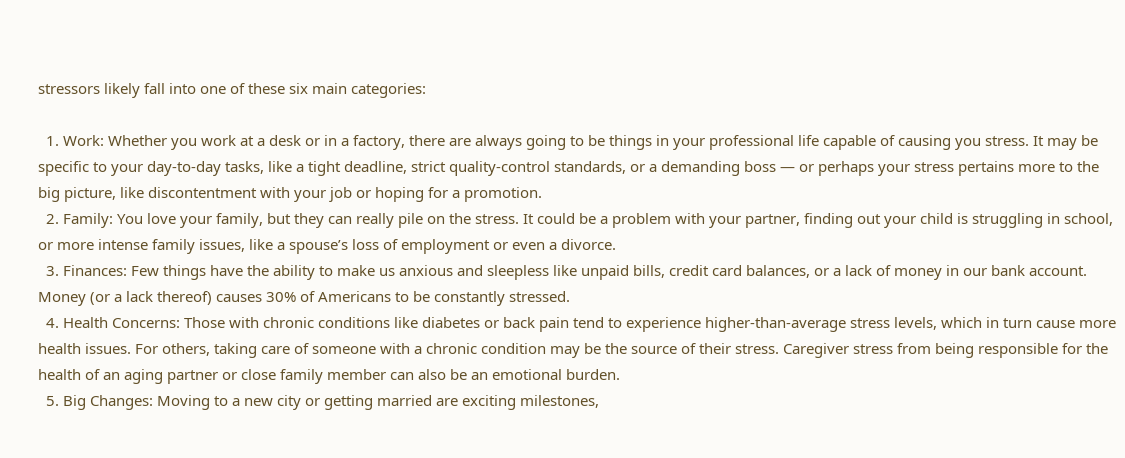stressors likely fall into one of these six main categories:

  1. Work: Whether you work at a desk or in a factory, there are always going to be things in your professional life capable of causing you stress. It may be specific to your day-to-day tasks, like a tight deadline, strict quality-control standards, or a demanding boss — or perhaps your stress pertains more to the big picture, like discontentment with your job or hoping for a promotion.
  2. Family: You love your family, but they can really pile on the stress. It could be a problem with your partner, finding out your child is struggling in school, or more intense family issues, like a spouse’s loss of employment or even a divorce.
  3. Finances: Few things have the ability to make us anxious and sleepless like unpaid bills, credit card balances, or a lack of money in our bank account. Money (or a lack thereof) causes 30% of Americans to be constantly stressed.
  4. Health Concerns: Those with chronic conditions like diabetes or back pain tend to experience higher-than-average stress levels, which in turn cause more health issues. For others, taking care of someone with a chronic condition may be the source of their stress. Caregiver stress from being responsible for the health of an aging partner or close family member can also be an emotional burden.
  5. Big Changes: Moving to a new city or getting married are exciting milestones,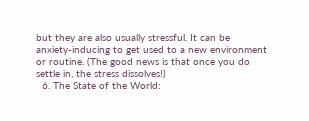but they are also usually stressful. It can be anxiety-inducing to get used to a new environment or routine. (The good news is that once you do settle in, the stress dissolves!)
  6. The State of the World: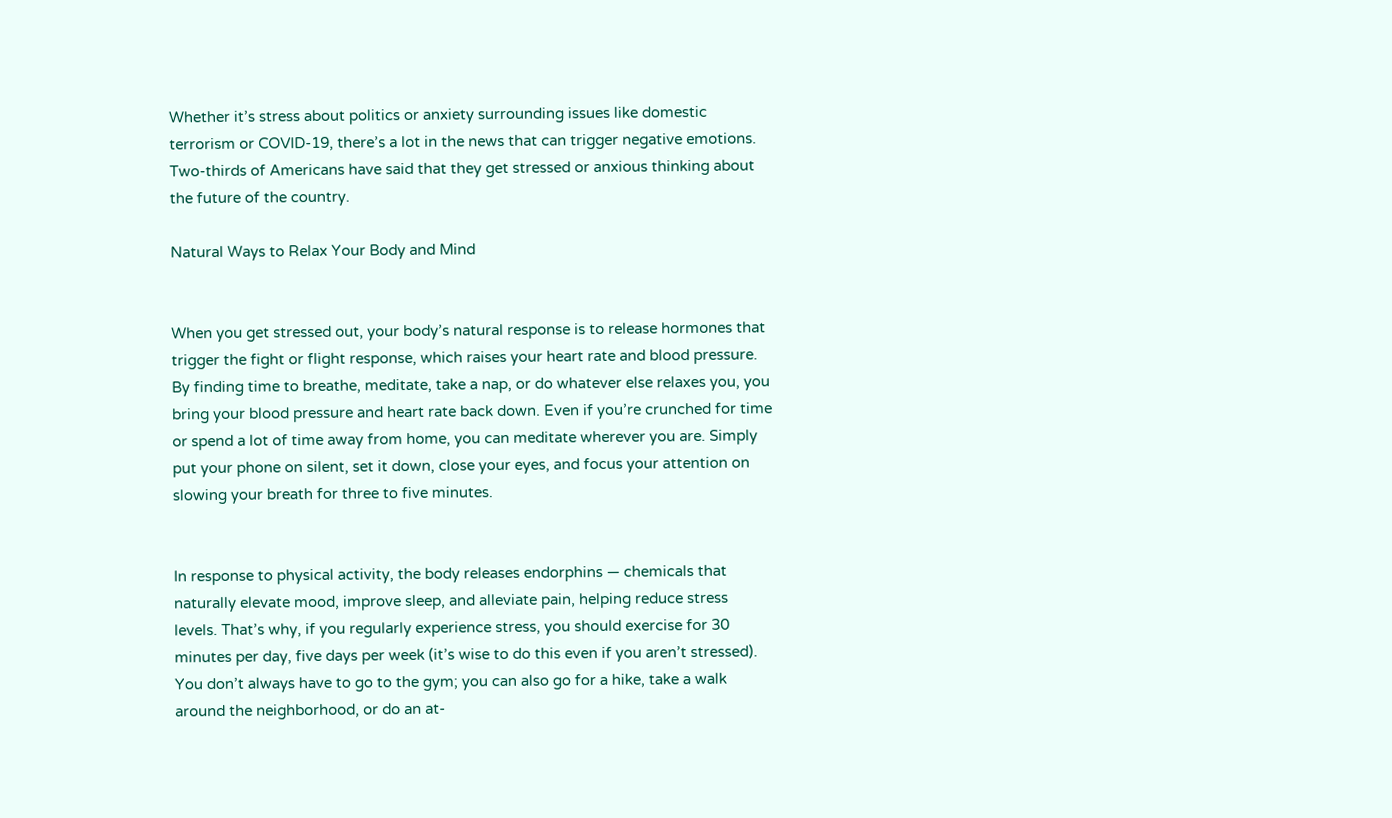Whether it’s stress about politics or anxiety surrounding issues like domestic terrorism or COVID-19, there’s a lot in the news that can trigger negative emotions. Two-thirds of Americans have said that they get stressed or anxious thinking about the future of the country.

Natural Ways to Relax Your Body and Mind


When you get stressed out, your body’s natural response is to release hormones that trigger the fight or flight response, which raises your heart rate and blood pressure. By finding time to breathe, meditate, take a nap, or do whatever else relaxes you, you bring your blood pressure and heart rate back down. Even if you’re crunched for time or spend a lot of time away from home, you can meditate wherever you are. Simply put your phone on silent, set it down, close your eyes, and focus your attention on slowing your breath for three to five minutes.


In response to physical activity, the body releases endorphins — chemicals that naturally elevate mood, improve sleep, and alleviate pain, helping reduce stress levels. That’s why, if you regularly experience stress, you should exercise for 30 minutes per day, five days per week (it’s wise to do this even if you aren’t stressed). You don’t always have to go to the gym; you can also go for a hike, take a walk around the neighborhood, or do an at-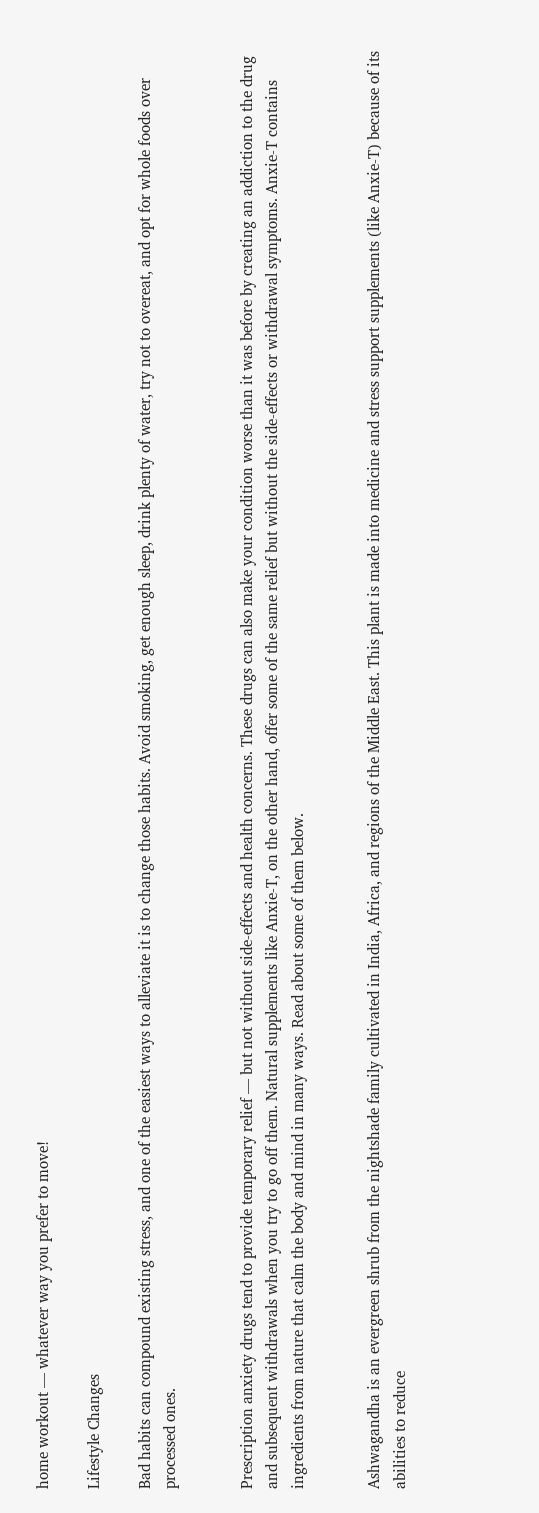home workout — whatever way you prefer to move!

Lifestyle Changes

Bad habits can compound existing stress, and one of the easiest ways to alleviate it is to change those habits. Avoid smoking, get enough sleep, drink plenty of water, try not to overeat, and opt for whole foods over processed ones.


Prescription anxiety drugs tend to provide temporary relief — but not without side-effects and health concerns. These drugs can also make your condition worse than it was before by creating an addiction to the drug and subsequent withdrawals when you try to go off them. Natural supplements like Anxie-T, on the other hand, offer some of the same relief but without the side-effects or withdrawal symptoms. Anxie-T contains ingredients from nature that calm the body and mind in many ways. Read about some of them below.


Ashwagandha is an evergreen shrub from the nightshade family cultivated in India, Africa, and regions of the Middle East. This plant is made into medicine and stress support supplements (like Anxie-T) because of its abilities to reduce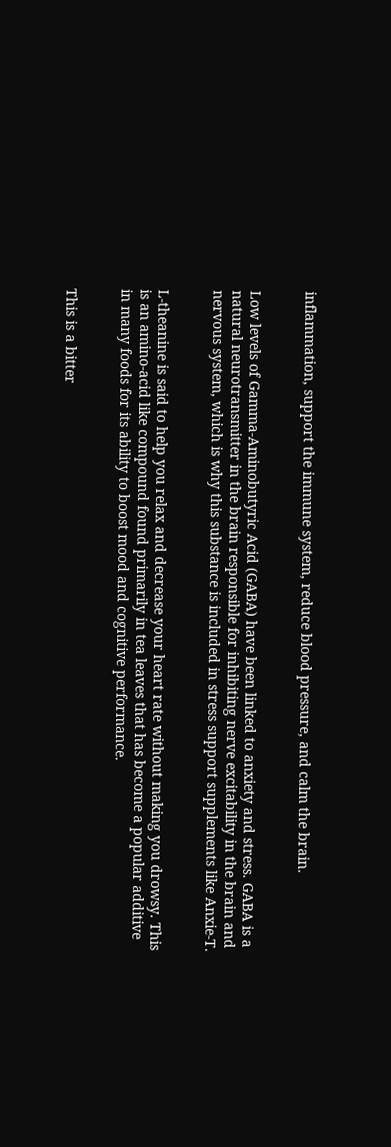inflammation, support the immune system, reduce blood pressure, and calm the brain.


Low levels of Gamma-Aminobutyric Acid (GABA) have been linked to anxiety and stress. GABA is a natural neurotransmitter in the brain responsible for inhibiting nerve excitability in the brain and nervous system, which is why this substance is included in stress support supplements like Anxie-T.


L-theanine is said to help you relax and decrease your heart rate without making you drowsy. This is an amino-acid like compound found primarily in tea leaves that has become a popular additive in many foods for its ability to boost mood and cognitive performance.


This is a bitter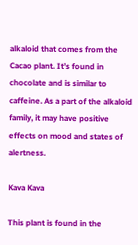alkaloid that comes from the Cacao plant. It’s found in chocolate and is similar to caffeine. As a part of the alkaloid family, it may have positive effects on mood and states of alertness.

Kava Kava

This plant is found in the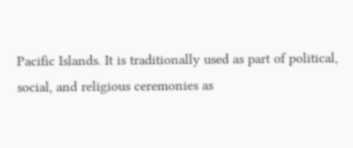Pacific Islands. It is traditionally used as part of political, social, and religious ceremonies as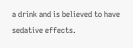a drink and is believed to have sedative effects.